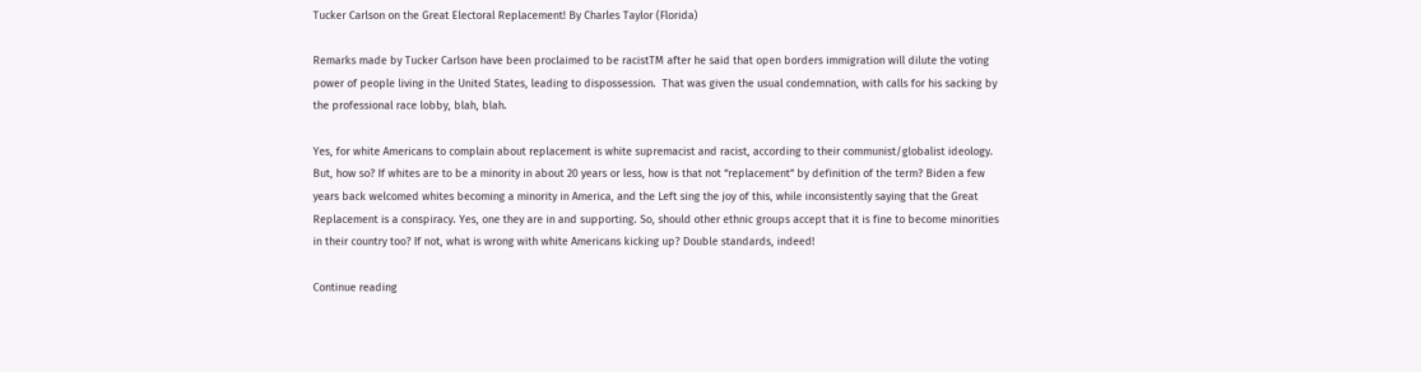Tucker Carlson on the Great Electoral Replacement! By Charles Taylor (Florida)

Remarks made by Tucker Carlson have been proclaimed to be racistTM after he said that open borders immigration will dilute the voting power of people living in the United States, leading to dispossession.  That was given the usual condemnation, with calls for his sacking by the professional race lobby, blah, blah.

Yes, for white Americans to complain about replacement is white supremacist and racist, according to their communist/globalist ideology. But, how so? If whites are to be a minority in about 20 years or less, how is that not “replacement” by definition of the term? Biden a few years back welcomed whites becoming a minority in America, and the Left sing the joy of this, while inconsistently saying that the Great Replacement is a conspiracy. Yes, one they are in and supporting. So, should other ethnic groups accept that it is fine to become minorities in their country too? If not, what is wrong with white Americans kicking up? Double standards, indeed!

Continue reading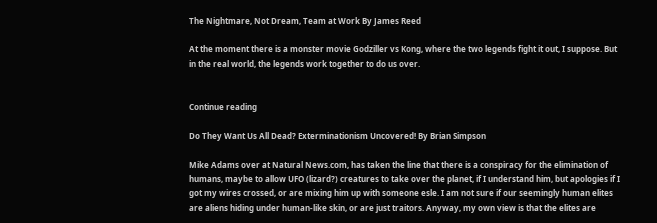The Nightmare, Not Dream, Team at Work By James Reed

At the moment there is a monster movie Godziller vs Kong, where the two legends fight it out, I suppose. But in the real world, the legends work together to do us over.


Continue reading

Do They Want Us All Dead? Exterminationism Uncovered! By Brian Simpson

Mike Adams over at Natural News.com, has taken the line that there is a conspiracy for the elimination of humans, maybe to allow UFO (lizard?) creatures to take over the planet, if I understand him, but apologies if I got my wires crossed, or are mixing him up with someone esle. I am not sure if our seemingly human elites are aliens hiding under human-like skin, or are just traitors. Anyway, my own view is that the elites are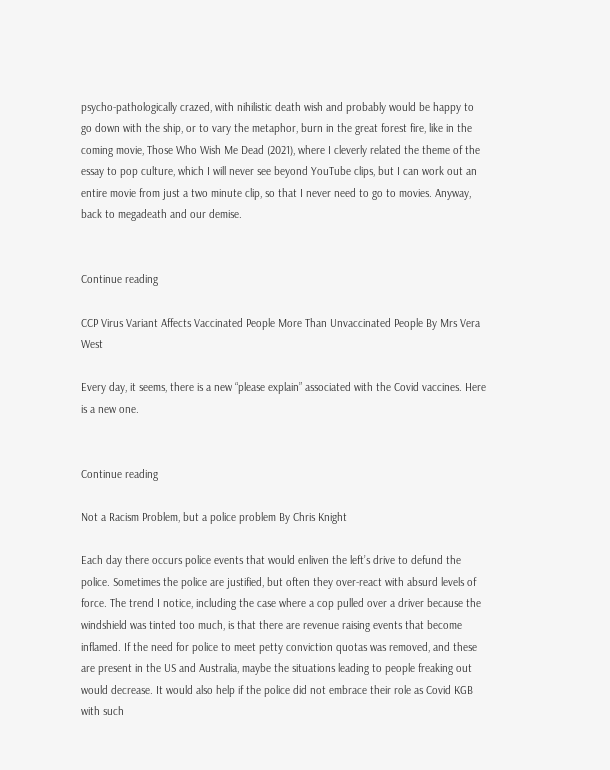psycho-pathologically crazed, with nihilistic death wish and probably would be happy to go down with the ship, or to vary the metaphor, burn in the great forest fire, like in the coming movie, Those Who Wish Me Dead (2021), where I cleverly related the theme of the essay to pop culture, which I will never see beyond YouTube clips, but I can work out an entire movie from just a two minute clip, so that I never need to go to movies. Anyway, back to megadeath and our demise.


Continue reading

CCP Virus Variant Affects Vaccinated People More Than Unvaccinated People By Mrs Vera West

Every day, it seems, there is a new “please explain” associated with the Covid vaccines. Here is a new one.


Continue reading

Not a Racism Problem, but a police problem By Chris Knight

Each day there occurs police events that would enliven the left’s drive to defund the police. Sometimes the police are justified, but often they over-react with absurd levels of force. The trend I notice, including the case where a cop pulled over a driver because the windshield was tinted too much, is that there are revenue raising events that become inflamed. If the need for police to meet petty conviction quotas was removed, and these are present in the US and Australia, maybe the situations leading to people freaking out would decrease. It would also help if the police did not embrace their role as Covid KGB with such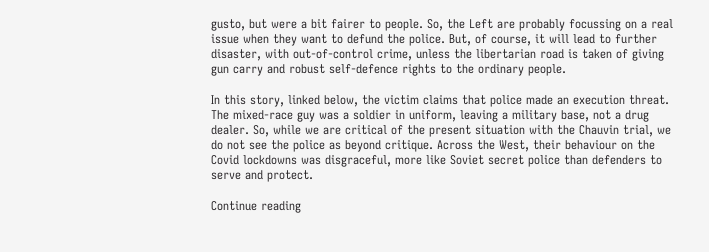gusto, but were a bit fairer to people. So, the Left are probably focussing on a real issue when they want to defund the police. But, of course, it will lead to further disaster, with out-of-control crime, unless the libertarian road is taken of giving gun carry and robust self-defence rights to the ordinary people.

In this story, linked below, the victim claims that police made an execution threat. The mixed-race guy was a soldier in uniform, leaving a military base, not a drug dealer. So, while we are critical of the present situation with the Chauvin trial, we do not see the police as beyond critique. Across the West, their behaviour on the Covid lockdowns was disgraceful, more like Soviet secret police than defenders to serve and protect.

Continue reading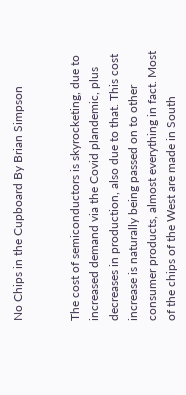No Chips in the Cupboard By Brian Simpson


The cost of semiconductors is skyrocketing, due to increased demand via the Covid plandemic, plus decreases in production, also due to that. This cost increase is naturally being passed on to other consumer products, almost everything in fact. Most of the chips of the West are made in South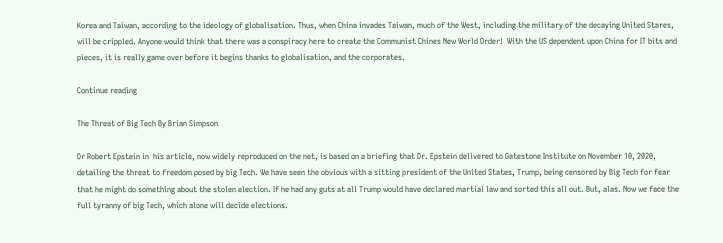Korea and Taiwan, according to the ideology of globalisation. Thus, when China invades Taiwan, much of the West, including the military of the decaying United Stares, will be crippled. Anyone would think that there was a conspiracy here to create the Communist Chines New World Order!  With the US dependent upon China for IT bits and pieces, it is really game over before it begins thanks to globalisation, and the corporates.

Continue reading

The Threat of Big Tech By Brian Simpson

Dr Robert Epstein in  his article, now widely reproduced on the net, is based on a briefing that Dr. Epstein delivered to Gatestone Institute on November 10, 2020, detailing the threat to freedom posed by big Tech. We have seen the obvious with a sitting president of the United States, Trump, being censored by Big Tech for fear that he might do something about the stolen election. If he had any guts at all Trump would have declared martial law and sorted this all out. But, alas. Now we face the full tyranny of big Tech, which alone will decide elections.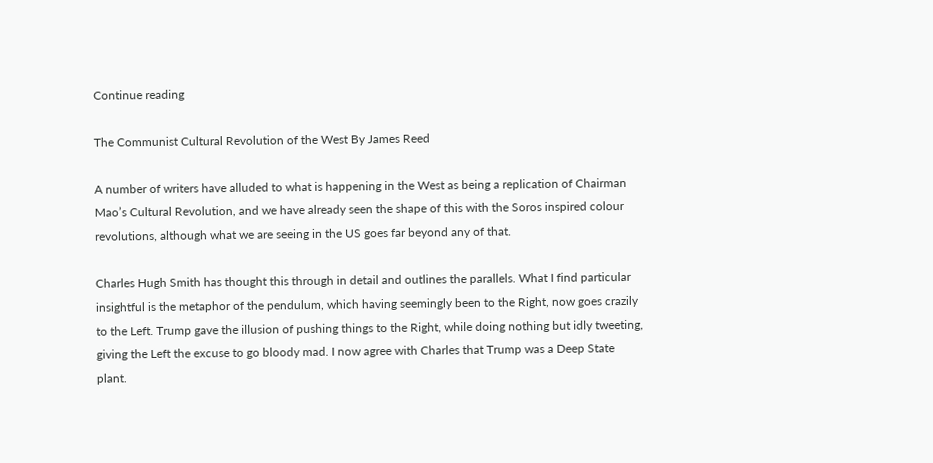Continue reading

The Communist Cultural Revolution of the West By James Reed

A number of writers have alluded to what is happening in the West as being a replication of Chairman Mao’s Cultural Revolution, and we have already seen the shape of this with the Soros inspired colour revolutions, although what we are seeing in the US goes far beyond any of that.

Charles Hugh Smith has thought this through in detail and outlines the parallels. What I find particular insightful is the metaphor of the pendulum, which having seemingly been to the Right, now goes crazily to the Left. Trump gave the illusion of pushing things to the Right, while doing nothing but idly tweeting, giving the Left the excuse to go bloody mad. I now agree with Charles that Trump was a Deep State plant.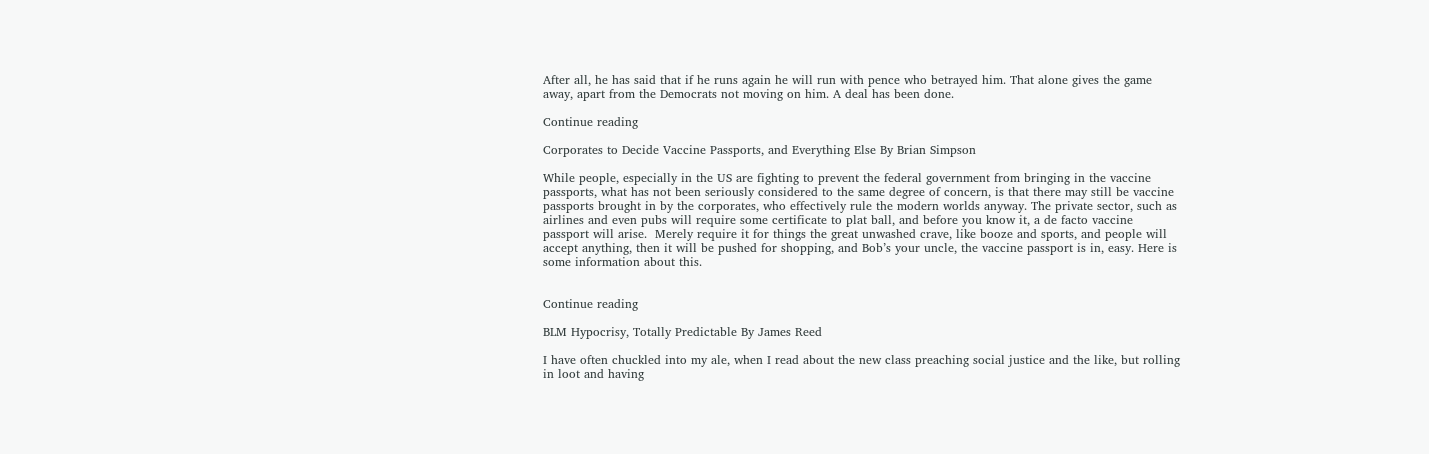After all, he has said that if he runs again he will run with pence who betrayed him. That alone gives the game away, apart from the Democrats not moving on him. A deal has been done.

Continue reading

Corporates to Decide Vaccine Passports, and Everything Else By Brian Simpson

While people, especially in the US are fighting to prevent the federal government from bringing in the vaccine passports, what has not been seriously considered to the same degree of concern, is that there may still be vaccine passports brought in by the corporates, who effectively rule the modern worlds anyway. The private sector, such as airlines and even pubs will require some certificate to plat ball, and before you know it, a de facto vaccine passport will arise.  Merely require it for things the great unwashed crave, like booze and sports, and people will accept anything, then it will be pushed for shopping, and Bob’s your uncle, the vaccine passport is in, easy. Here is some information about this.


Continue reading

BLM Hypocrisy, Totally Predictable By James Reed

I have often chuckled into my ale, when I read about the new class preaching social justice and the like, but rolling in loot and having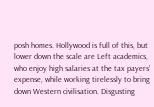posh homes. Hollywood is full of this, but lower down the scale are Left academics, who enjoy high salaries at the tax payers’ expense, while working tirelessly to bring down Western civilisation. Disgusting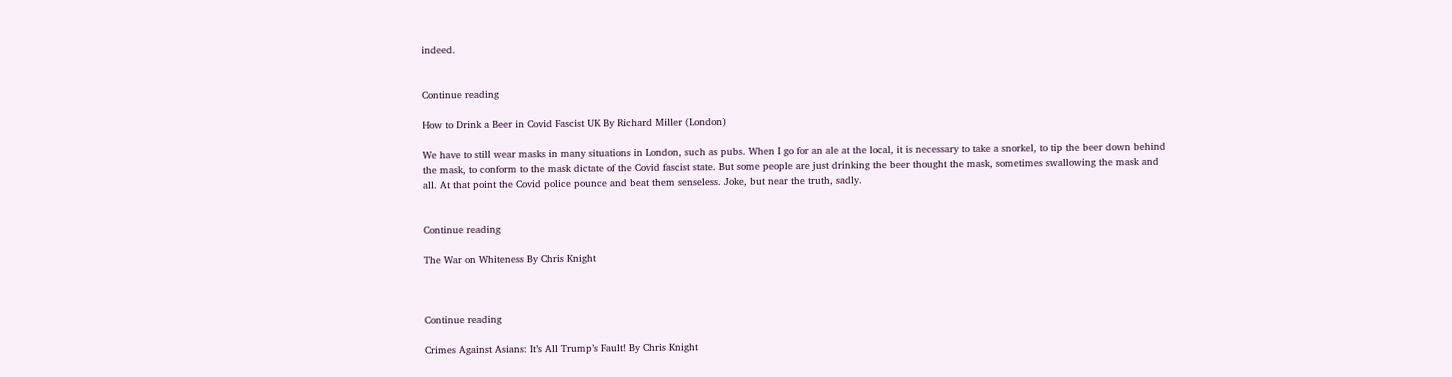indeed.


Continue reading

How to Drink a Beer in Covid Fascist UK By Richard Miller (London)

We have to still wear masks in many situations in London, such as pubs. When I go for an ale at the local, it is necessary to take a snorkel, to tip the beer down behind the mask, to conform to the mask dictate of the Covid fascist state. But some people are just drinking the beer thought the mask, sometimes swallowing the mask and all. At that point the Covid police pounce and beat them senseless. Joke, but near the truth, sadly.


Continue reading

The War on Whiteness By Chris Knight



Continue reading

Crimes Against Asians: It’s All Trump’s Fault! By Chris Knight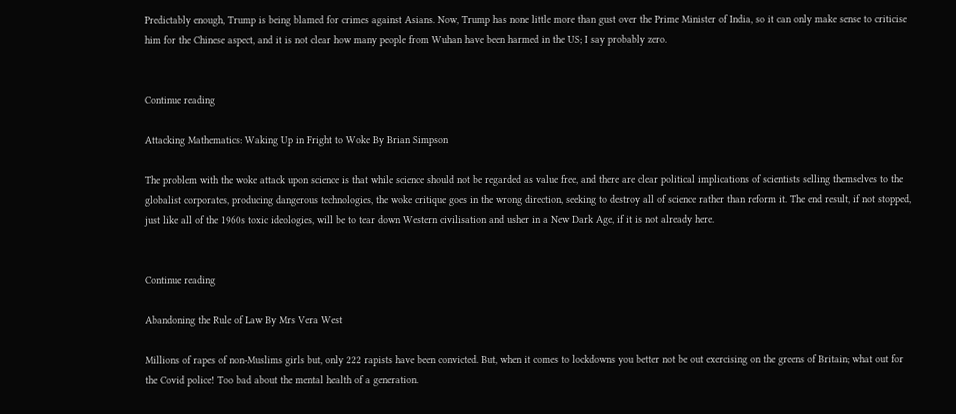Predictably enough, Trump is being blamed for crimes against Asians. Now, Trump has none little more than gust over the Prime Minister of India, so it can only make sense to criticise him for the Chinese aspect, and it is not clear how many people from Wuhan have been harmed in the US; I say probably zero.


Continue reading

Attacking Mathematics: Waking Up in Fright to Woke By Brian Simpson

The problem with the woke attack upon science is that while science should not be regarded as value free, and there are clear political implications of scientists selling themselves to the globalist corporates, producing dangerous technologies, the woke critique goes in the wrong direction, seeking to destroy all of science rather than reform it. The end result, if not stopped, just like all of the 1960s toxic ideologies, will be to tear down Western civilisation and usher in a New Dark Age, if it is not already here.


Continue reading

Abandoning the Rule of Law By Mrs Vera West

Millions of rapes of non-Muslims girls but, only 222 rapists have been convicted. But, when it comes to lockdowns you better not be out exercising on the greens of Britain; what out for the Covid police! Too bad about the mental health of a generation.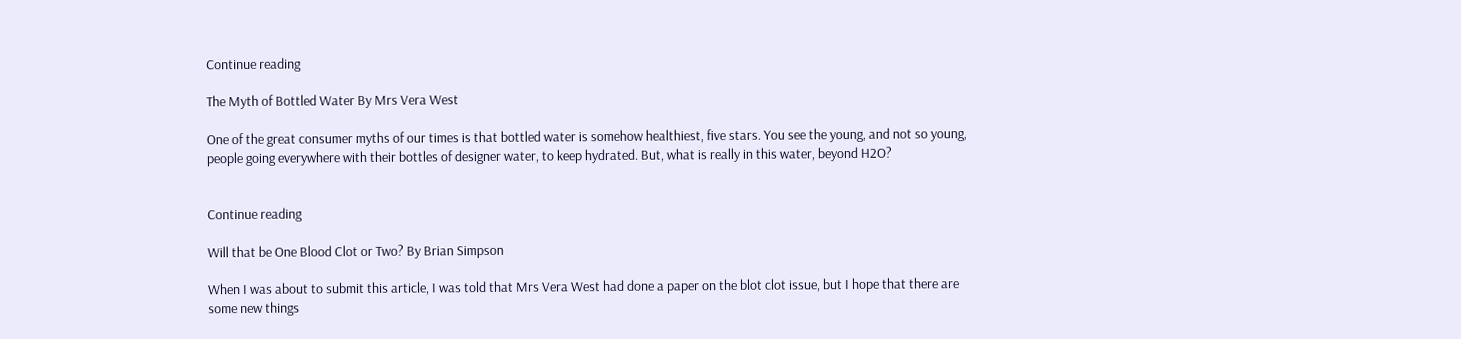Continue reading

The Myth of Bottled Water By Mrs Vera West

One of the great consumer myths of our times is that bottled water is somehow healthiest, five stars. You see the young, and not so young, people going everywhere with their bottles of designer water, to keep hydrated. But, what is really in this water, beyond H2O?


Continue reading

Will that be One Blood Clot or Two? By Brian Simpson

When I was about to submit this article, I was told that Mrs Vera West had done a paper on the blot clot issue, but I hope that there are some new things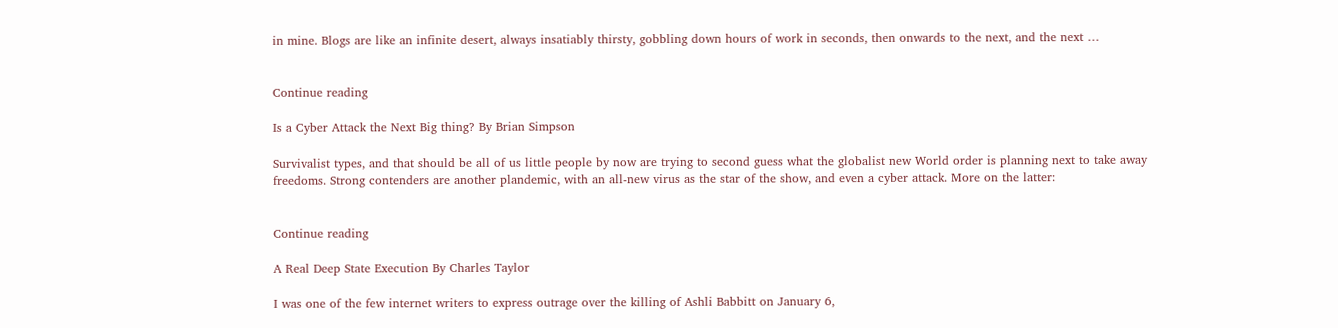in mine. Blogs are like an infinite desert, always insatiably thirsty, gobbling down hours of work in seconds, then onwards to the next, and the next …


Continue reading

Is a Cyber Attack the Next Big thing? By Brian Simpson

Survivalist types, and that should be all of us little people by now are trying to second guess what the globalist new World order is planning next to take away freedoms. Strong contenders are another plandemic, with an all-new virus as the star of the show, and even a cyber attack. More on the latter:


Continue reading

A Real Deep State Execution By Charles Taylor

I was one of the few internet writers to express outrage over the killing of Ashli Babbitt on January 6,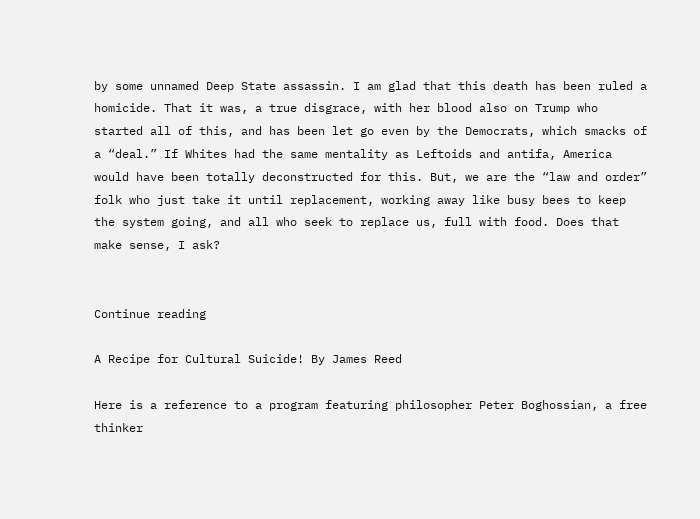by some unnamed Deep State assassin. I am glad that this death has been ruled a homicide. That it was, a true disgrace, with her blood also on Trump who started all of this, and has been let go even by the Democrats, which smacks of a “deal.” If Whites had the same mentality as Leftoids and antifa, America would have been totally deconstructed for this. But, we are the “law and order” folk who just take it until replacement, working away like busy bees to keep the system going, and all who seek to replace us, full with food. Does that make sense, I ask?


Continue reading

A Recipe for Cultural Suicide! By James Reed

Here is a reference to a program featuring philosopher Peter Boghossian, a free thinker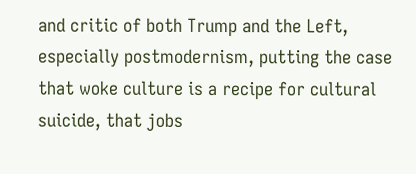and critic of both Trump and the Left, especially postmodernism, putting the case that woke culture is a recipe for cultural suicide, that jobs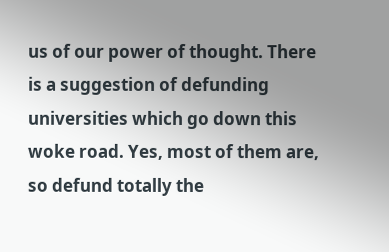us of our power of thought. There is a suggestion of defunding universities which go down this woke road. Yes, most of them are, so defund totally the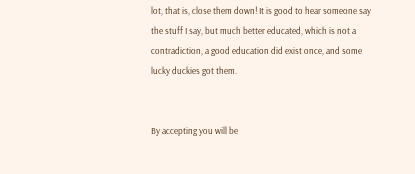lot, that is, close them down! It is good to hear someone say the stuff I say, but much better educated, which is not a contradiction, a good education did exist once, and some lucky duckies got them.


By accepting you will be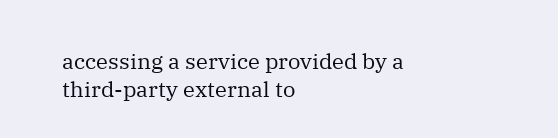accessing a service provided by a third-party external to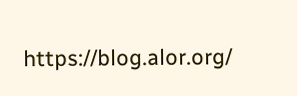https://blog.alor.org/